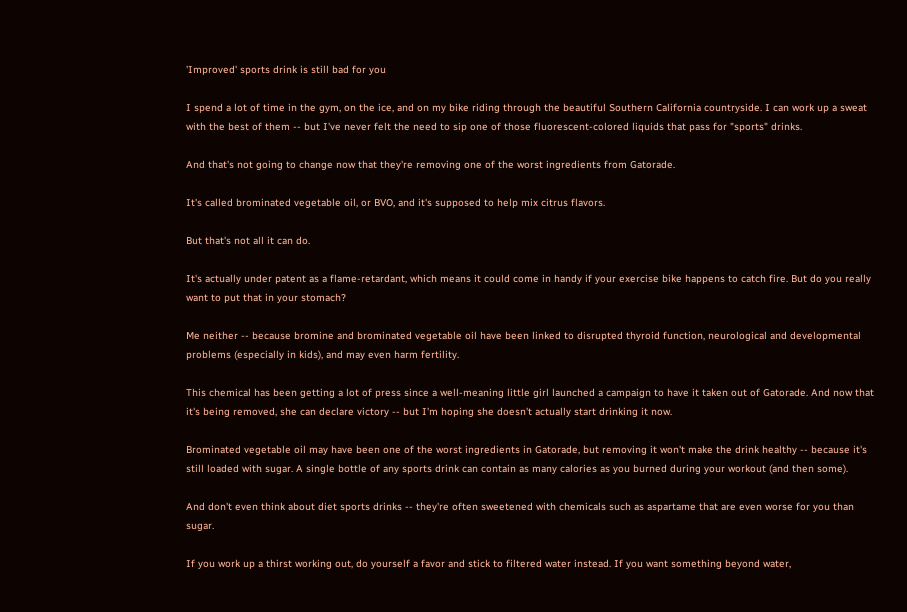'Improved' sports drink is still bad for you

I spend a lot of time in the gym, on the ice, and on my bike riding through the beautiful Southern California countryside. I can work up a sweat with the best of them -- but I've never felt the need to sip one of those fluorescent-colored liquids that pass for "sports" drinks.

And that's not going to change now that they're removing one of the worst ingredients from Gatorade.

It's called brominated vegetable oil, or BVO, and it's supposed to help mix citrus flavors.

But that's not all it can do.

It's actually under patent as a flame-retardant, which means it could come in handy if your exercise bike happens to catch fire. But do you really want to put that in your stomach?

Me neither -- because bromine and brominated vegetable oil have been linked to disrupted thyroid function, neurological and developmental problems (especially in kids), and may even harm fertility.

This chemical has been getting a lot of press since a well-meaning little girl launched a campaign to have it taken out of Gatorade. And now that it's being removed, she can declare victory -- but I'm hoping she doesn't actually start drinking it now.

Brominated vegetable oil may have been one of the worst ingredients in Gatorade, but removing it won't make the drink healthy -- because it's still loaded with sugar. A single bottle of any sports drink can contain as many calories as you burned during your workout (and then some).

And don't even think about diet sports drinks -- they're often sweetened with chemicals such as aspartame that are even worse for you than sugar.

If you work up a thirst working out, do yourself a favor and stick to filtered water instead. If you want something beyond water,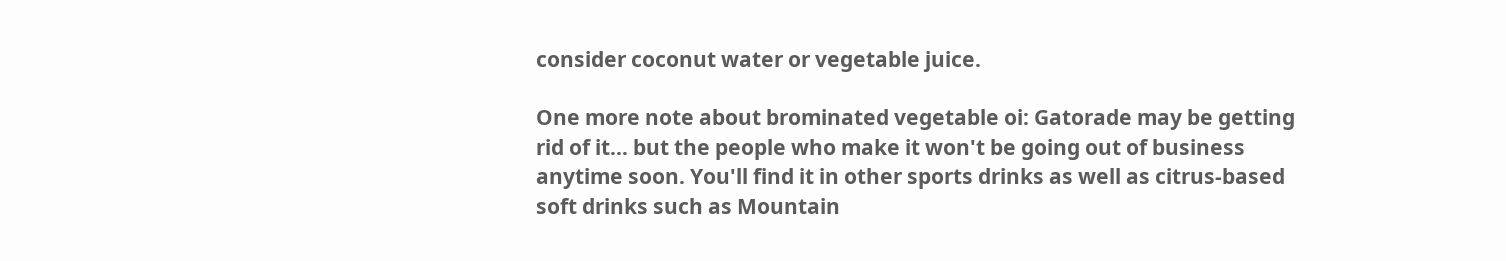consider coconut water or vegetable juice.

One more note about brominated vegetable oi: Gatorade may be getting rid of it… but the people who make it won't be going out of business anytime soon. You'll find it in other sports drinks as well as citrus-based soft drinks such as Mountain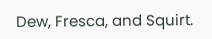Dew, Fresca, and Squirt.